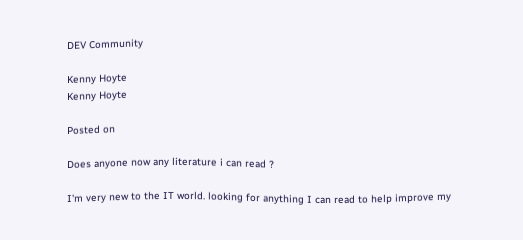DEV Community

Kenny Hoyte
Kenny Hoyte

Posted on

Does anyone now any literature i can read ?

I'm very new to the IT world. looking for anything I can read to help improve my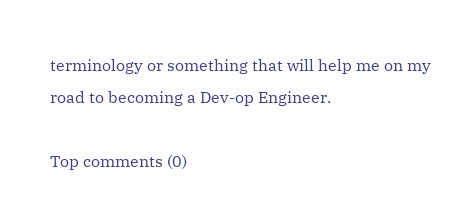terminology or something that will help me on my road to becoming a Dev-op Engineer.

Top comments (0)